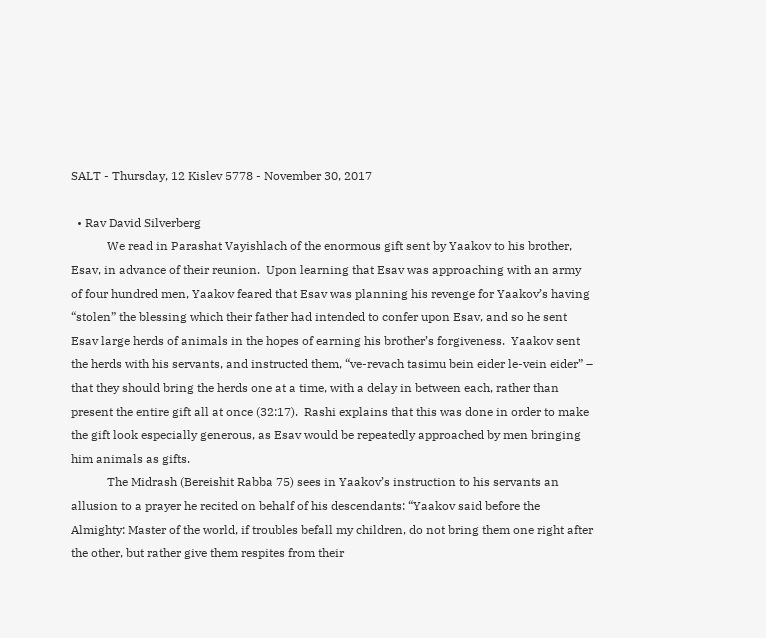SALT - Thursday, 12 Kislev 5778 - November 30, 2017

  • Rav David Silverberg
            We read in Parashat Vayishlach of the enormous gift sent by Yaakov to his brother, Esav, in advance of their reunion.  Upon learning that Esav was approaching with an army of four hundred men, Yaakov feared that Esav was planning his revenge for Yaakov’s having “stolen” the blessing which their father had intended to confer upon Esav, and so he sent Esav large herds of animals in the hopes of earning his brother’s forgiveness.  Yaakov sent the herds with his servants, and instructed them, “ve-revach tasimu bein eider le-vein eider” – that they should bring the herds one at a time, with a delay in between each, rather than present the entire gift all at once (32:17).  Rashi explains that this was done in order to make the gift look especially generous, as Esav would be repeatedly approached by men bringing him animals as gifts.
            The Midrash (Bereishit Rabba 75) sees in Yaakov’s instruction to his servants an allusion to a prayer he recited on behalf of his descendants: “Yaakov said before the Almighty: Master of the world, if troubles befall my children, do not bring them one right after the other, but rather give them respites from their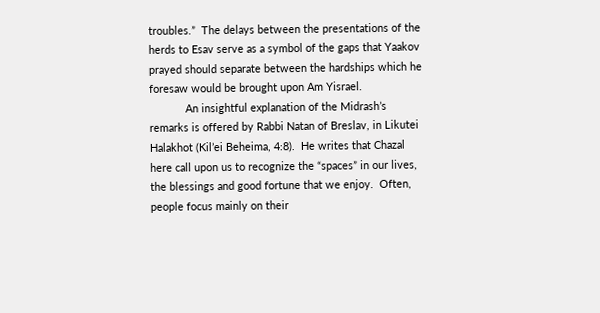troubles.”  The delays between the presentations of the herds to Esav serve as a symbol of the gaps that Yaakov prayed should separate between the hardships which he foresaw would be brought upon Am Yisrael.
            An insightful explanation of the Midrash’s remarks is offered by Rabbi Natan of Breslav, in Likutei Halakhot (Kil’ei Beheima, 4:8).  He writes that Chazal here call upon us to recognize the “spaces” in our lives, the blessings and good fortune that we enjoy.  Often, people focus mainly on their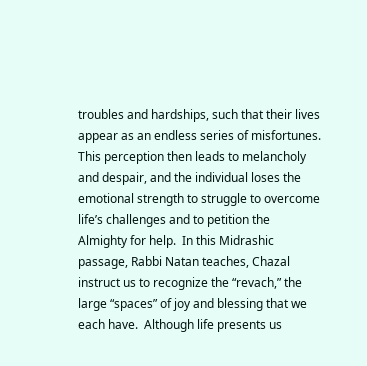troubles and hardships, such that their lives appear as an endless series of misfortunes.  This perception then leads to melancholy and despair, and the individual loses the emotional strength to struggle to overcome life’s challenges and to petition the Almighty for help.  In this Midrashic passage, Rabbi Natan teaches, Chazal instruct us to recognize the “revach,” the large “spaces” of joy and blessing that we each have.  Although life presents us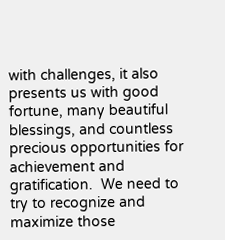with challenges, it also presents us with good fortune, many beautiful blessings, and countless precious opportunities for achievement and gratification.  We need to try to recognize and maximize those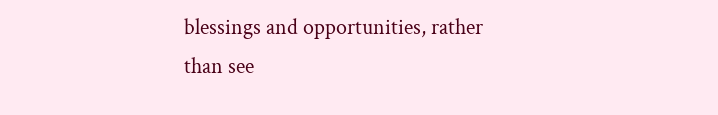blessings and opportunities, rather than see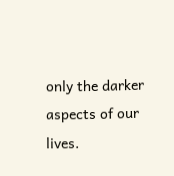only the darker aspects of our lives.